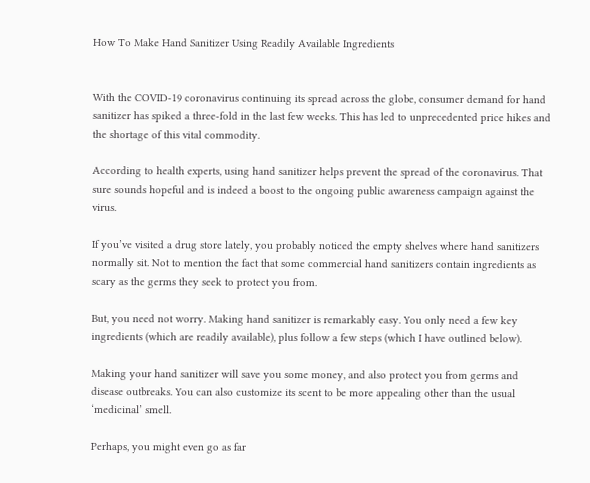How To Make Hand Sanitizer Using Readily Available Ingredients


With the COVID-19 coronavirus continuing its spread across the globe, consumer demand for hand sanitizer has spiked a three-fold in the last few weeks. This has led to unprecedented price hikes and the shortage of this vital commodity.

According to health experts, using hand sanitizer helps prevent the spread of the coronavirus. That sure sounds hopeful and is indeed a boost to the ongoing public awareness campaign against the virus.

If you’ve visited a drug store lately, you probably noticed the empty shelves where hand sanitizers normally sit. Not to mention the fact that some commercial hand sanitizers contain ingredients as scary as the germs they seek to protect you from.

But, you need not worry. Making hand sanitizer is remarkably easy. You only need a few key ingredients (which are readily available), plus follow a few steps (which I have outlined below).

Making your hand sanitizer will save you some money, and also protect you from germs and disease outbreaks. You can also customize its scent to be more appealing other than the usual ‘medicinal’ smell.

Perhaps, you might even go as far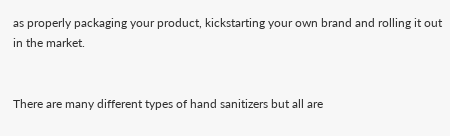as properly packaging your product, kickstarting your own brand and rolling it out in the market.


There are many different types of hand sanitizers but all are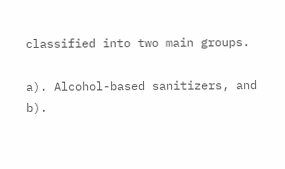classified into two main groups.

a). Alcohol-based sanitizers, and
b).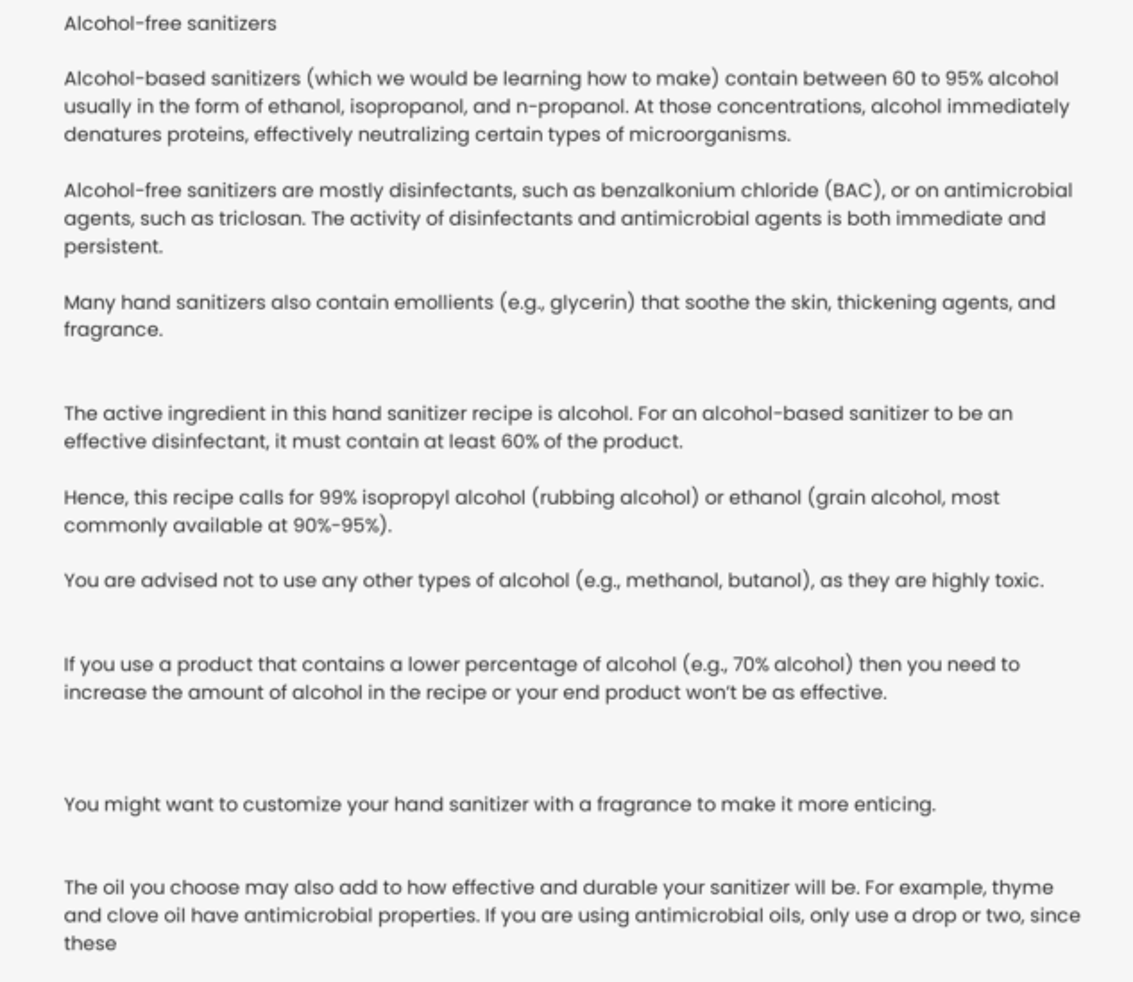Alcohol-free sanitizers

Alcohol-based sanitizers (which we would be learning how to make) contain between 60 to 95% alcohol usually in the form of ethanol, isopropanol, and n-propanol. At those concentrations, alcohol immediately denatures proteins, effectively neutralizing certain types of microorganisms.

Alcohol-free sanitizers are mostly disinfectants, such as benzalkonium chloride (BAC), or on antimicrobial agents, such as triclosan. The activity of disinfectants and antimicrobial agents is both immediate and persistent.

Many hand sanitizers also contain emollients (e.g., glycerin) that soothe the skin, thickening agents, and fragrance.


The active ingredient in this hand sanitizer recipe is alcohol. For an alcohol-based sanitizer to be an effective disinfectant, it must contain at least 60% of the product.

Hence, this recipe calls for 99% isopropyl alcohol (rubbing alcohol) or ethanol (grain alcohol, most commonly available at 90%-95%).

You are advised not to use any other types of alcohol (e.g., methanol, butanol), as they are highly toxic.


If you use a product that contains a lower percentage of alcohol (e.g., 70% alcohol) then you need to increase the amount of alcohol in the recipe or your end product won’t be as effective.



You might want to customize your hand sanitizer with a fragrance to make it more enticing.


The oil you choose may also add to how effective and durable your sanitizer will be. For example, thyme and clove oil have antimicrobial properties. If you are using antimicrobial oils, only use a drop or two, since these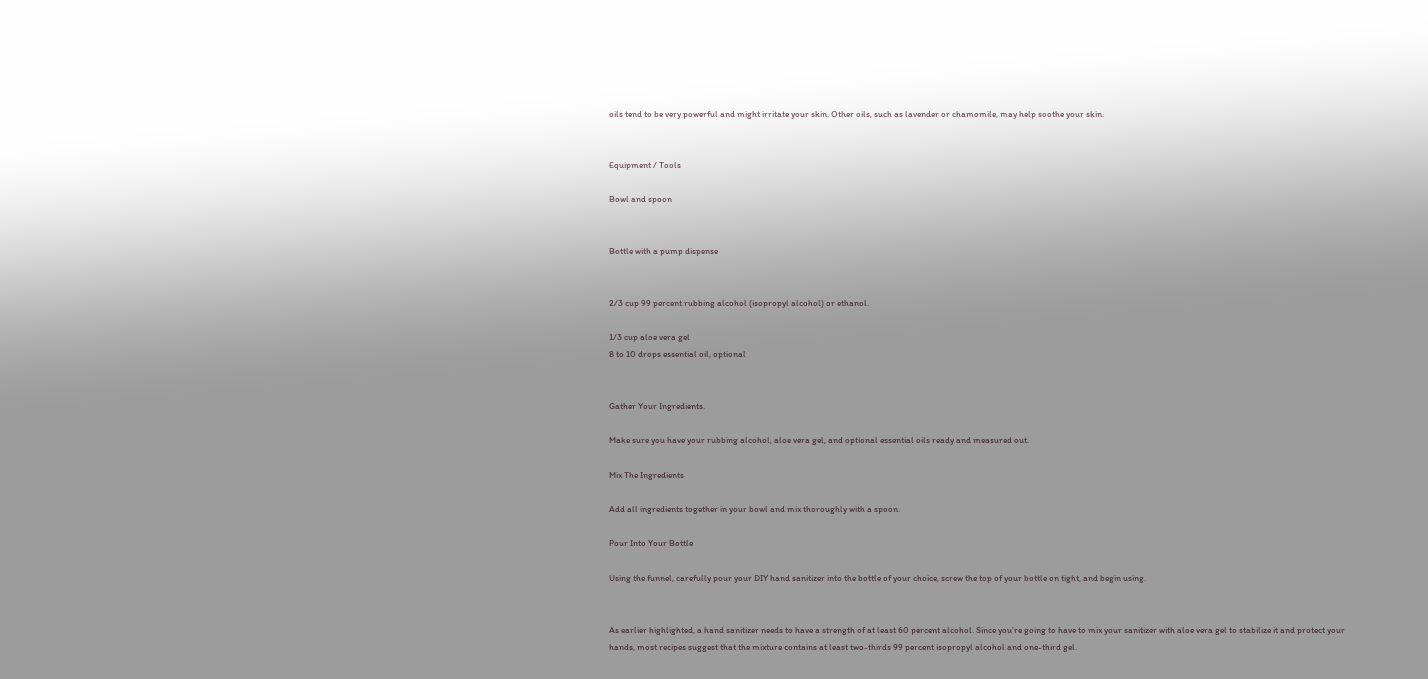oils tend to be very powerful and might irritate your skin. Other oils, such as lavender or chamomile, may help soothe your skin.


Equipment / Tools

Bowl and spoon


Bottle with a pump dispense


2/3 cup 99 percent rubbing alcohol (isopropyl alcohol) or ethanol.

1/3 cup aloe vera gel
8 to 10 drops essential oil, optional


Gather Your Ingredients.

Make sure you have your rubbing alcohol, aloe vera gel, and optional essential oils ready and measured out.

Mix The Ingredients

Add all ingredients together in your bowl and mix thoroughly with a spoon.

Pour Into Your Bottle

Using the funnel, carefully pour your DIY hand sanitizer into the bottle of your choice, screw the top of your bottle on tight, and begin using.


As earlier highlighted, a hand sanitizer needs to have a strength of at least 60 percent alcohol. Since you’re going to have to mix your sanitizer with aloe vera gel to stabilize it and protect your hands, most recipes suggest that the mixture contains at least two-thirds 99 percent isopropyl alcohol and one-third gel.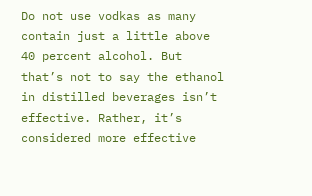Do not use vodkas as many contain just a little above 40 percent alcohol. But that’s not to say the ethanol in distilled beverages isn’t effective. Rather, it’s considered more effective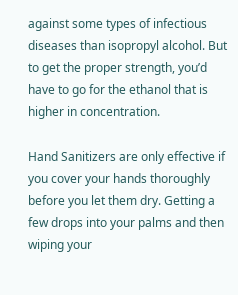against some types of infectious diseases than isopropyl alcohol. But to get the proper strength, you’d have to go for the ethanol that is higher in concentration.

Hand Sanitizers are only effective if you cover your hands thoroughly before you let them dry. Getting a few drops into your palms and then wiping your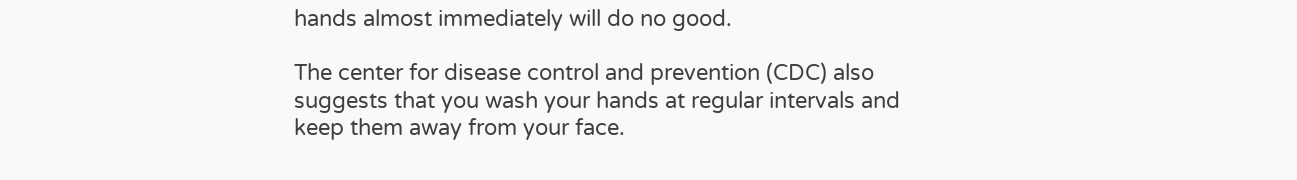hands almost immediately will do no good.

The center for disease control and prevention (CDC) also suggests that you wash your hands at regular intervals and keep them away from your face.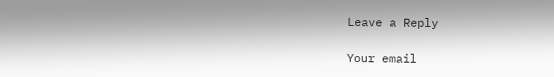Leave a Reply

Your email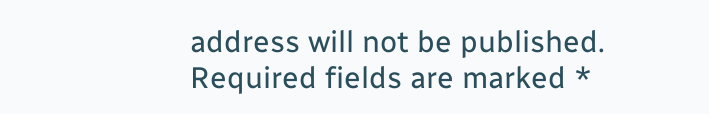address will not be published. Required fields are marked *